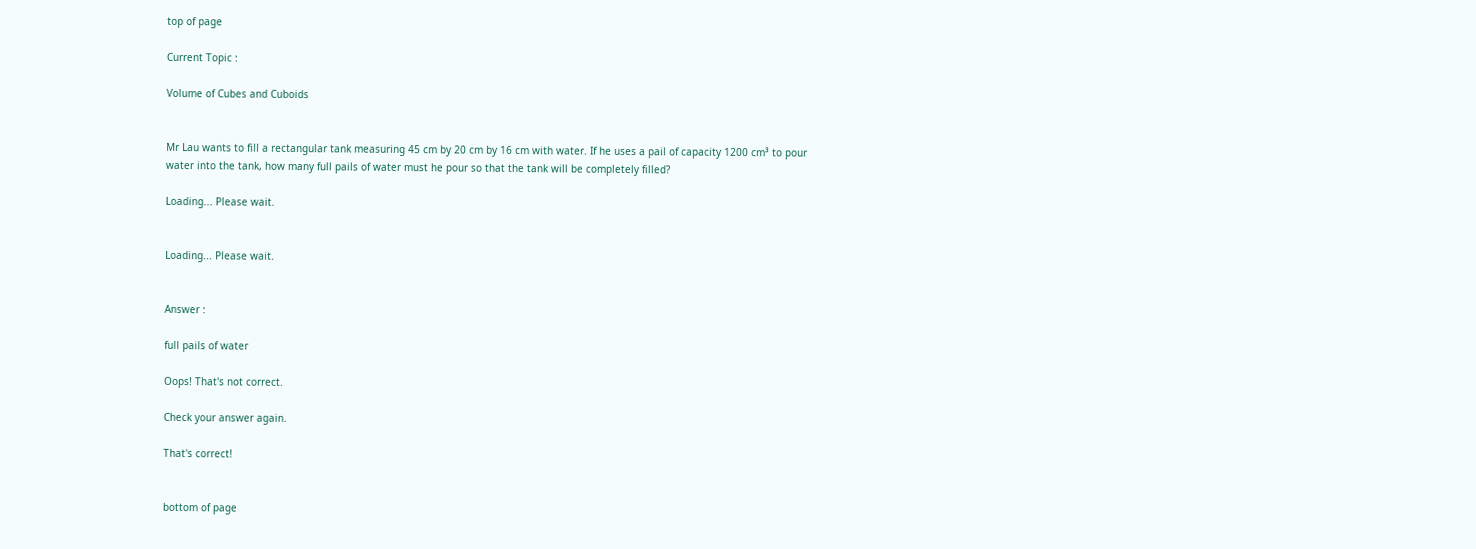top of page

Current Topic :

Volume of Cubes and Cuboids


Mr Lau wants to fill a rectangular tank measuring 45 cm by 20 cm by 16 cm with water. If he uses a pail of capacity 1200 cm³ to pour water into the tank, how many full pails of water must he pour so that the tank will be completely filled?

Loading... Please wait.


Loading... Please wait.


Answer :

full pails of water

Oops! That's not correct.

Check your answer again.

That's correct!


bottom of page